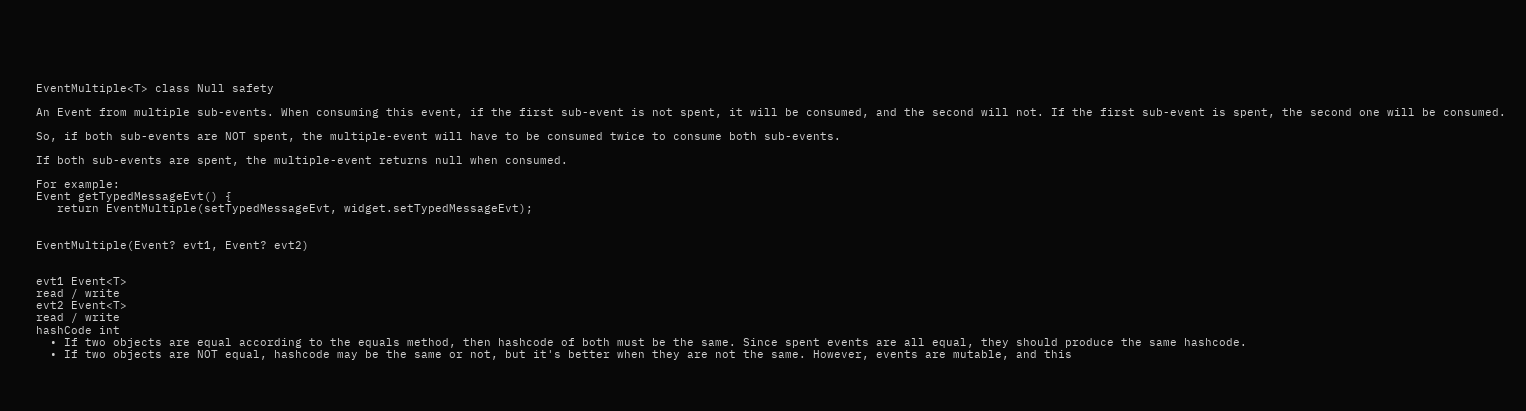EventMultiple<T> class Null safety

An Event from multiple sub-events. When consuming this event, if the first sub-event is not spent, it will be consumed, and the second will not. If the first sub-event is spent, the second one will be consumed.

So, if both sub-events are NOT spent, the multiple-event will have to be consumed twice to consume both sub-events.

If both sub-events are spent, the multiple-event returns null when consumed.

For example:
Event getTypedMessageEvt() {
   return EventMultiple(setTypedMessageEvt, widget.setTypedMessageEvt);


EventMultiple(Event? evt1, Event? evt2)


evt1 Event<T>
read / write
evt2 Event<T>
read / write
hashCode int
  • If two objects are equal according to the equals method, then hashcode of both must be the same. Since spent events are all equal, they should produce the same hashcode.
  • If two objects are NOT equal, hashcode may be the same or not, but it's better when they are not the same. However, events are mutable, and this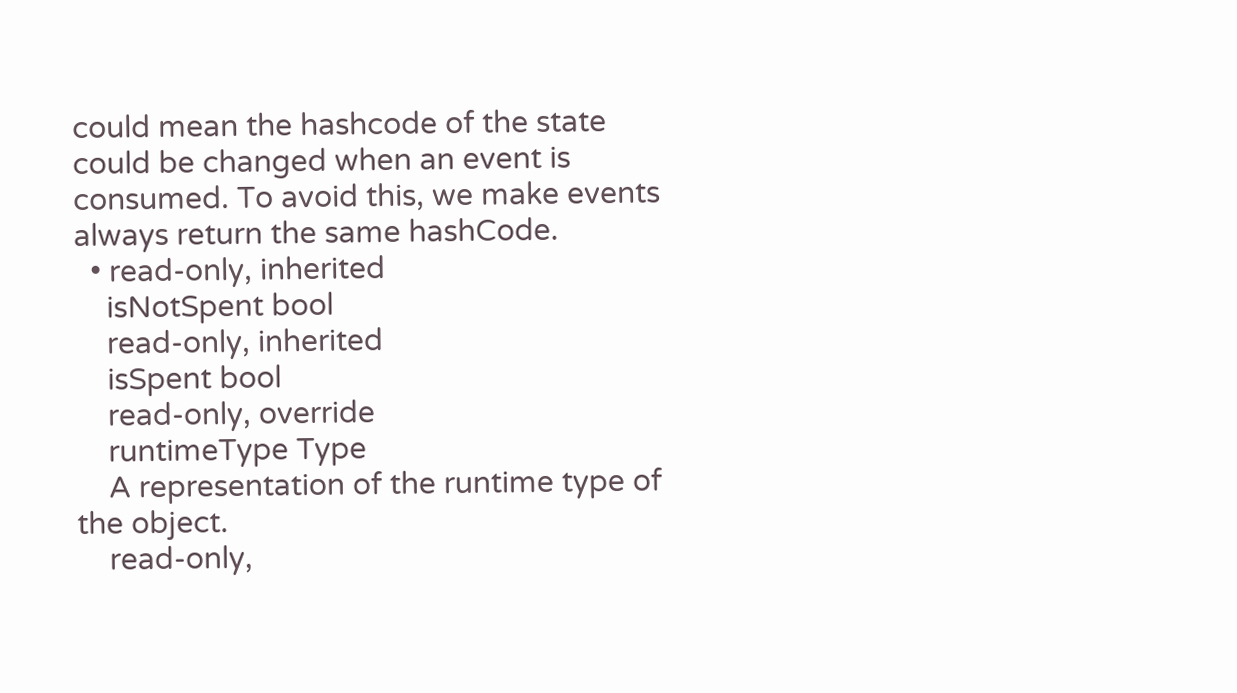could mean the hashcode of the state could be changed when an event is consumed. To avoid this, we make events always return the same hashCode.
  • read-only, inherited
    isNotSpent bool
    read-only, inherited
    isSpent bool
    read-only, override
    runtimeType Type
    A representation of the runtime type of the object.
    read-only,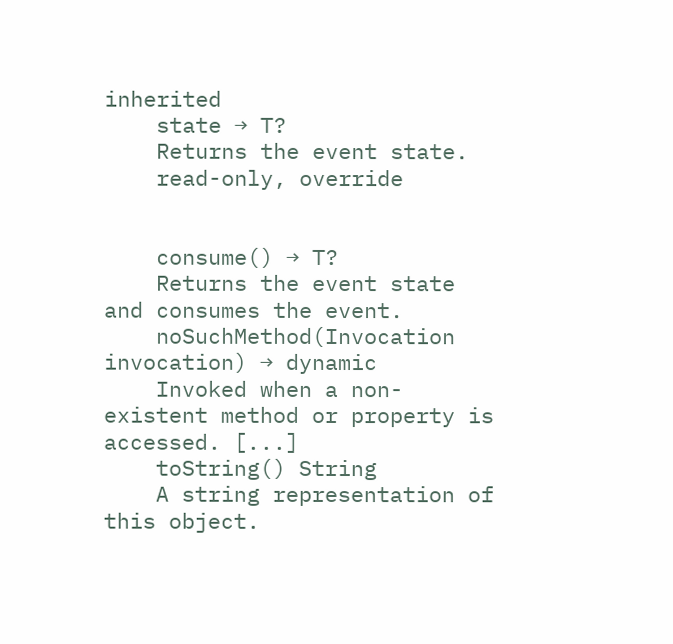inherited
    state → T?
    Returns the event state.
    read-only, override


    consume() → T?
    Returns the event state and consumes the event.
    noSuchMethod(Invocation invocation) → dynamic
    Invoked when a non-existent method or property is accessed. [...]
    toString() String
    A string representation of this object.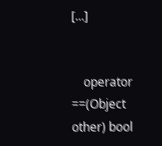[...]


    operator ==(Object other) bool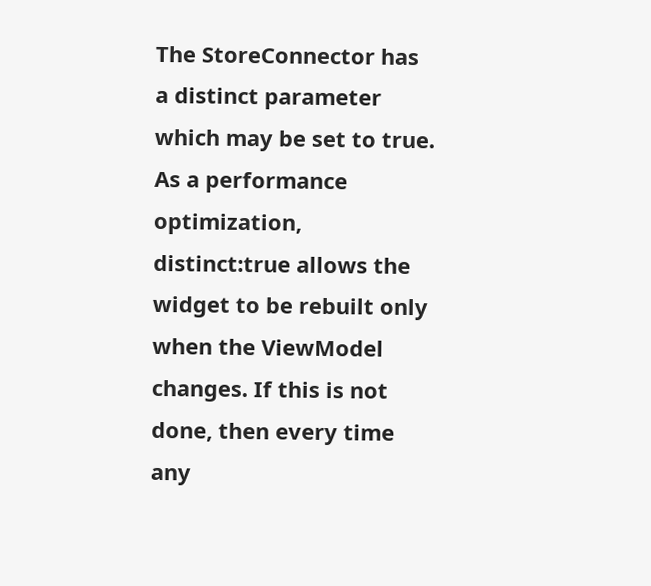The StoreConnector has a distinct parameter which may be set to true. As a performance optimization, distinct:true allows the widget to be rebuilt only when the ViewModel changes. If this is not done, then every time any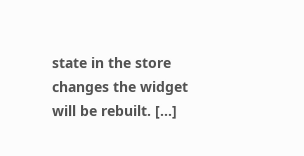state in the store changes the widget will be rebuilt. [...]